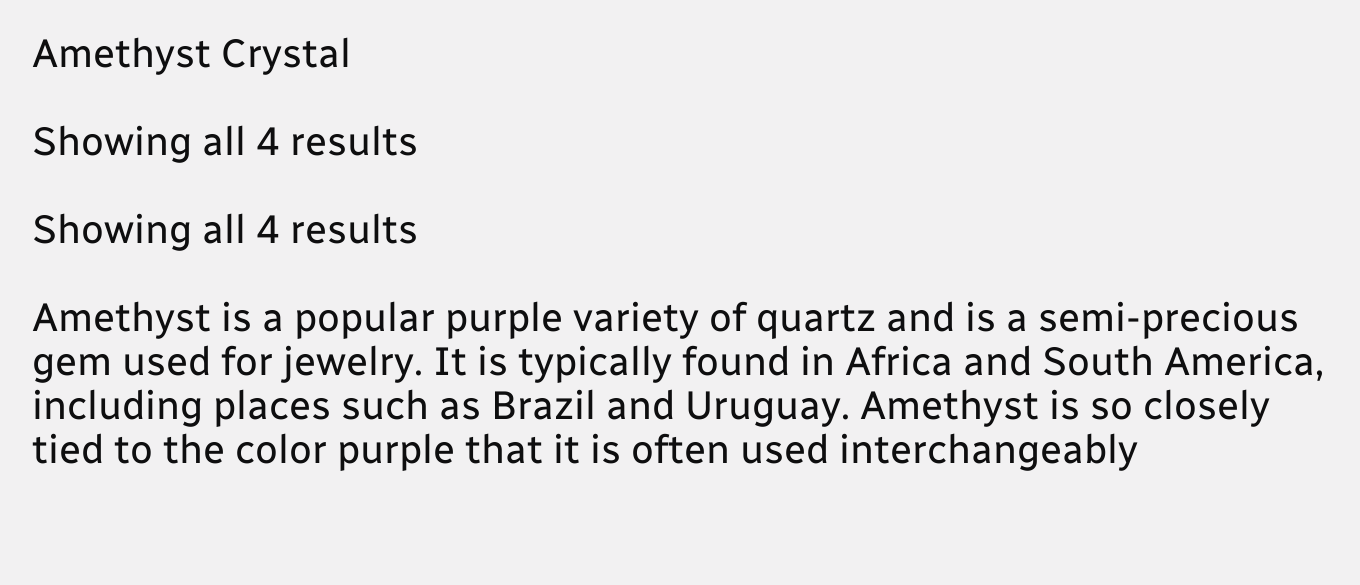Amethyst Crystal

Showing all 4 results

Showing all 4 results

Amethyst is a popular purple variety of quartz and is a semi-precious gem used for jewelry. It is typically found in Africa and South America, including places such as Brazil and Uruguay. Amethyst is so closely tied to the color purple that it is often used interchangeably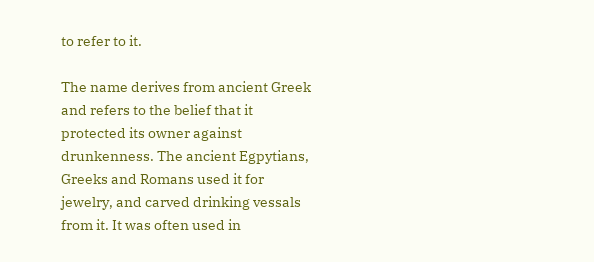to refer to it.

The name derives from ancient Greek and refers to the belief that it protected its owner against drunkenness. The ancient Egpytians, Greeks and Romans used it for jewelry, and carved drinking vessals from it. It was often used in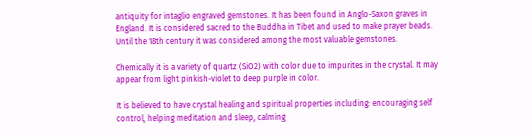antiquity for intaglio engraved gemstones. It has been found in Anglo-Saxon graves in England. It is considered sacred to the Buddha in Tibet and used to make prayer beads. Until the 18th century it was considered among the most valuable gemstones.

Chemically it is a variety of quartz (SiO2) with color due to impurites in the crystal. It may appear from light pinkish-violet to deep purple in color.

It is believed to have crystal healing and spiritual properties including: encouraging self control, helping meditation and sleep, calming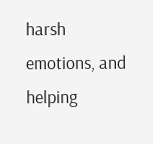harsh emotions, and helping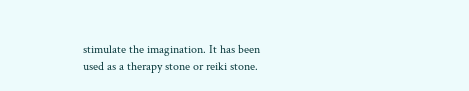stimulate the imagination. It has been used as a therapy stone or reiki stone.